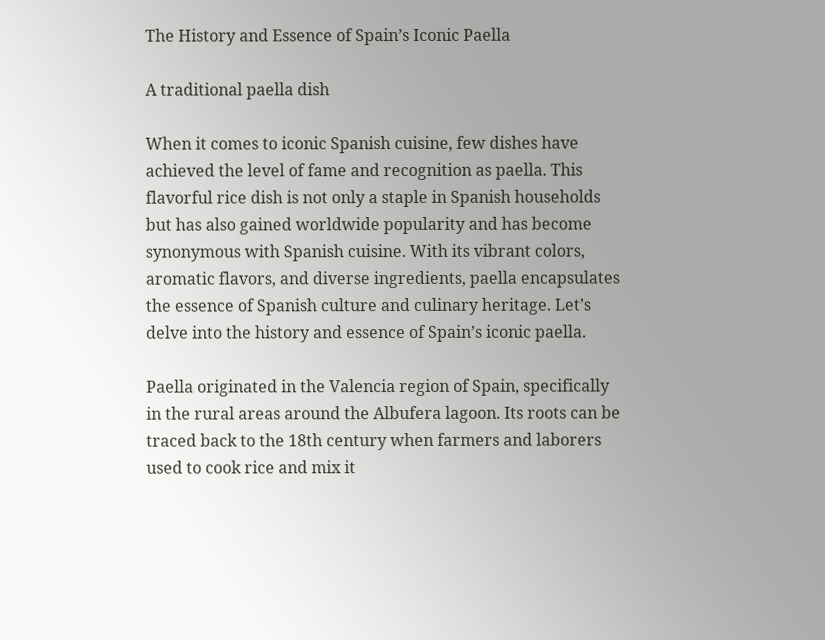The History and Essence of Spain’s Iconic Paella

A traditional paella dish

When it comes to iconic Spanish cuisine, few dishes have achieved the level of fame and recognition as paella. This flavorful rice dish is not only a staple in Spanish households but has also gained worldwide popularity and has become synonymous with Spanish cuisine. With its vibrant colors, aromatic flavors, and diverse ingredients, paella encapsulates the essence of Spanish culture and culinary heritage. Let’s delve into the history and essence of Spain’s iconic paella.

Paella originated in the Valencia region of Spain, specifically in the rural areas around the Albufera lagoon. Its roots can be traced back to the 18th century when farmers and laborers used to cook rice and mix it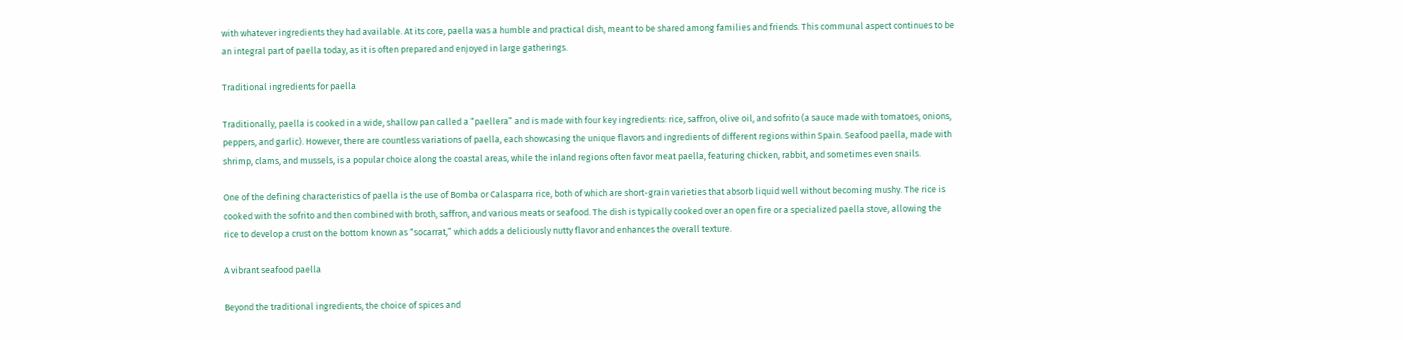with whatever ingredients they had available. At its core, paella was a humble and practical dish, meant to be shared among families and friends. This communal aspect continues to be an integral part of paella today, as it is often prepared and enjoyed in large gatherings.

Traditional ingredients for paella

Traditionally, paella is cooked in a wide, shallow pan called a “paellera” and is made with four key ingredients: rice, saffron, olive oil, and sofrito (a sauce made with tomatoes, onions, peppers, and garlic). However, there are countless variations of paella, each showcasing the unique flavors and ingredients of different regions within Spain. Seafood paella, made with shrimp, clams, and mussels, is a popular choice along the coastal areas, while the inland regions often favor meat paella, featuring chicken, rabbit, and sometimes even snails.

One of the defining characteristics of paella is the use of Bomba or Calasparra rice, both of which are short-grain varieties that absorb liquid well without becoming mushy. The rice is cooked with the sofrito and then combined with broth, saffron, and various meats or seafood. The dish is typically cooked over an open fire or a specialized paella stove, allowing the rice to develop a crust on the bottom known as “socarrat,” which adds a deliciously nutty flavor and enhances the overall texture.

A vibrant seafood paella

Beyond the traditional ingredients, the choice of spices and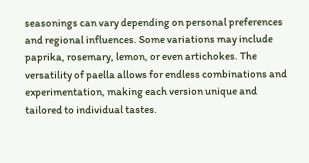seasonings can vary depending on personal preferences and regional influences. Some variations may include paprika, rosemary, lemon, or even artichokes. The versatility of paella allows for endless combinations and experimentation, making each version unique and tailored to individual tastes.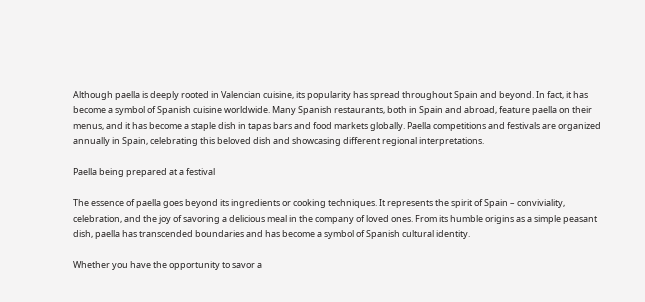Although paella is deeply rooted in Valencian cuisine, its popularity has spread throughout Spain and beyond. In fact, it has become a symbol of Spanish cuisine worldwide. Many Spanish restaurants, both in Spain and abroad, feature paella on their menus, and it has become a staple dish in tapas bars and food markets globally. Paella competitions and festivals are organized annually in Spain, celebrating this beloved dish and showcasing different regional interpretations.

Paella being prepared at a festival

The essence of paella goes beyond its ingredients or cooking techniques. It represents the spirit of Spain – conviviality, celebration, and the joy of savoring a delicious meal in the company of loved ones. From its humble origins as a simple peasant dish, paella has transcended boundaries and has become a symbol of Spanish cultural identity.

Whether you have the opportunity to savor a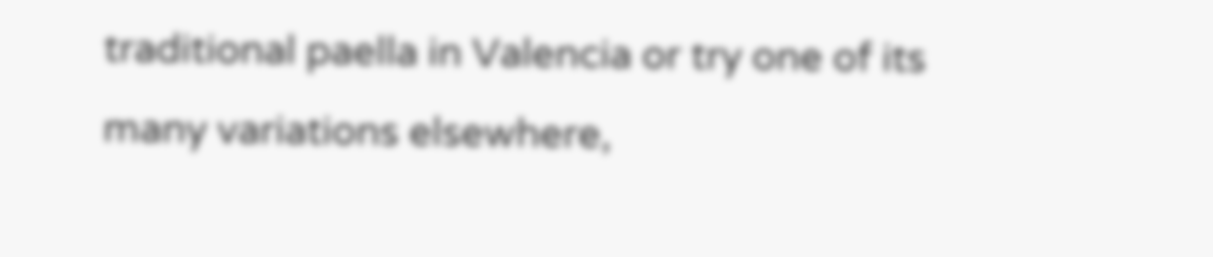traditional paella in Valencia or try one of its many variations elsewhere,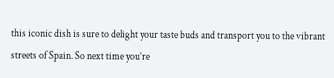this iconic dish is sure to delight your taste buds and transport you to the vibrant streets of Spain. So next time you’re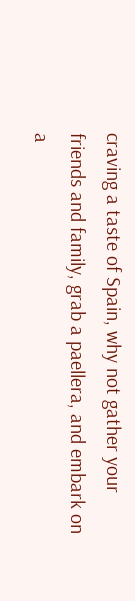craving a taste of Spain, why not gather your friends and family, grab a paellera, and embark on a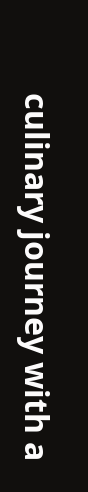culinary journey with a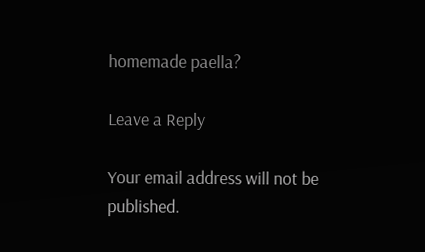homemade paella?

Leave a Reply

Your email address will not be published.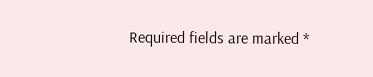Required fields are marked *